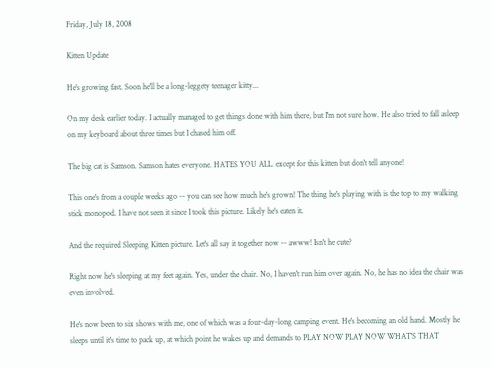Friday, July 18, 2008

Kitten Update

He's growing fast. Soon he'll be a long-leggety teenager kitty...

On my desk earlier today. I actually managed to get things done with him there, but I'm not sure how. He also tried to fall asleep on my keyboard about three times but I chased him off.

The big cat is Samson. Samson hates everyone. HATES YOU ALL. except for this kitten but don't tell anyone!

This one's from a couple weeks ago -- you can see how much he's grown! The thing he's playing with is the top to my walking stick monopod. I have not seen it since I took this picture. Likely he's eaten it.

And the required Sleeping Kitten picture. Let's all say it together now -- awww! Isn't he cute?

Right now he's sleeping at my feet again. Yes, under the chair. No, I haven't run him over again. No, he has no idea the chair was even involved.

He's now been to six shows with me, one of which was a four-day-long camping event. He's becoming an old hand. Mostly he sleeps until it's time to pack up, at which point he wakes up and demands to PLAY NOW PLAY NOW WHAT'S THAT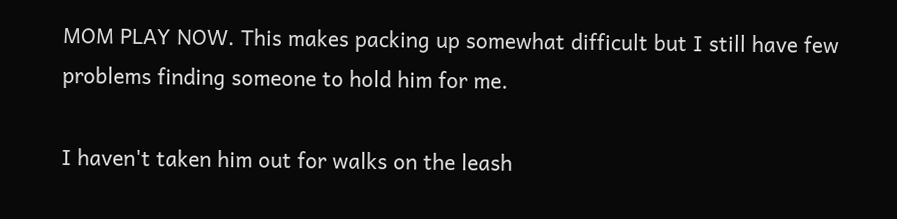MOM PLAY NOW. This makes packing up somewhat difficult but I still have few problems finding someone to hold him for me.

I haven't taken him out for walks on the leash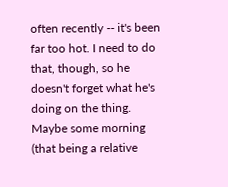often recently -- it's been far too hot. I need to do that, though, so he doesn't forget what he's doing on the thing. Maybe some morning (that being a relative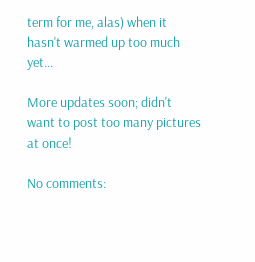term for me, alas) when it hasn't warmed up too much yet...

More updates soon; didn't want to post too many pictures at once!

No comments: